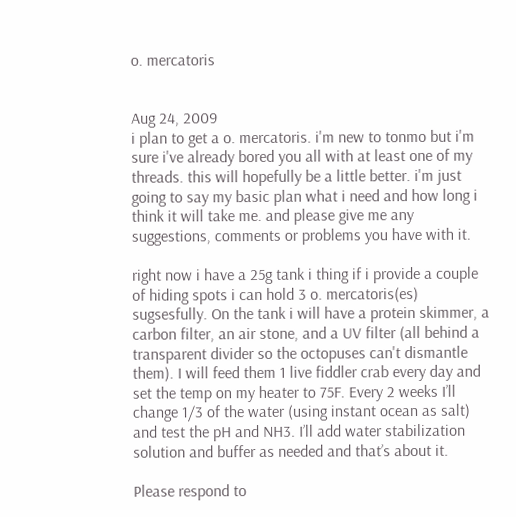o. mercatoris


Aug 24, 2009
i plan to get a o. mercatoris. i'm new to tonmo but i'm sure i've already bored you all with at least one of my threads. this will hopefully be a little better. i'm just going to say my basic plan what i need and how long i think it will take me. and please give me any suggestions, comments or problems you have with it.

right now i have a 25g tank i thing if i provide a couple of hiding spots i can hold 3 o. mercatoris(es) sugsesfully. On the tank i will have a protein skimmer, a carbon filter, an air stone, and a UV filter (all behind a transparent divider so the octopuses can't dismantle them). I will feed them 1 live fiddler crab every day and set the temp on my heater to 75F. Every 2 weeks I’ll change 1/3 of the water (using instant ocean as salt) and test the pH and NH3. I’ll add water stabilization solution and buffer as needed and that’s about it.

Please respond to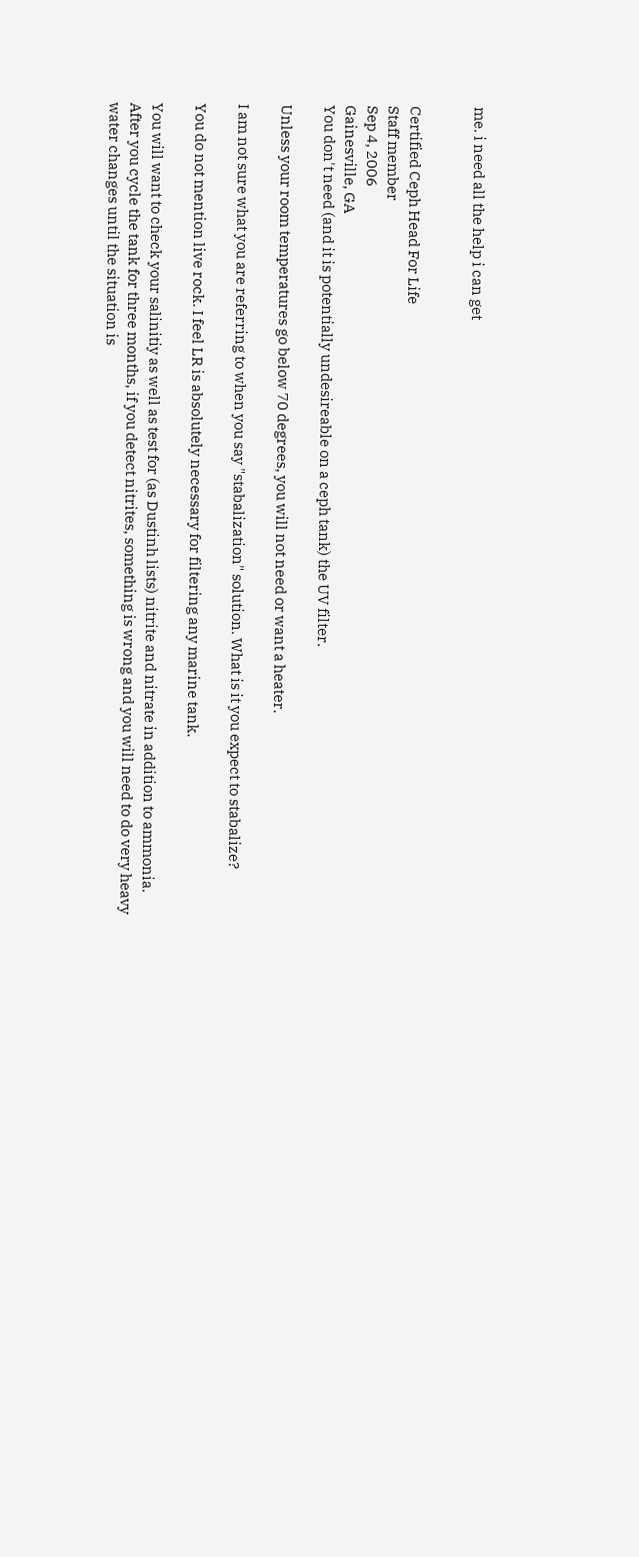me. i need all the help i can get


Certified Ceph Head For Life
Staff member
Sep 4, 2006
Gainesville, GA
You don't need (and it is potentially undesireable on a ceph tank) the UV filter.

Unless your room temperatures go below 70 degrees, you will not need or want a heater.

I am not sure what you are referring to when you say "stabalization" solution. What is it you expect to stabalize?

You do not mention live rock. I feel LR is absolutely necessary for filtering any marine tank.

You will want to check your salinitiy as well as test for (as Dustinh lists) nitrite and nitrate in addition to ammonia. After you cycle the tank for three months, if you detect nitrites, something is wrong and you will need to do very heavy water changes until the situation is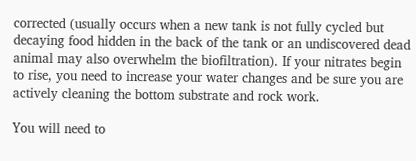corrected (usually occurs when a new tank is not fully cycled but decaying food hidden in the back of the tank or an undiscovered dead animal may also overwhelm the biofiltration). If your nitrates begin to rise, you need to increase your water changes and be sure you are actively cleaning the bottom substrate and rock work.

You will need to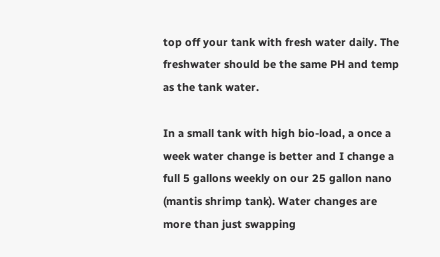top off your tank with fresh water daily. The freshwater should be the same PH and temp as the tank water.

In a small tank with high bio-load, a once a week water change is better and I change a full 5 gallons weekly on our 25 gallon nano (mantis shrimp tank). Water changes are more than just swapping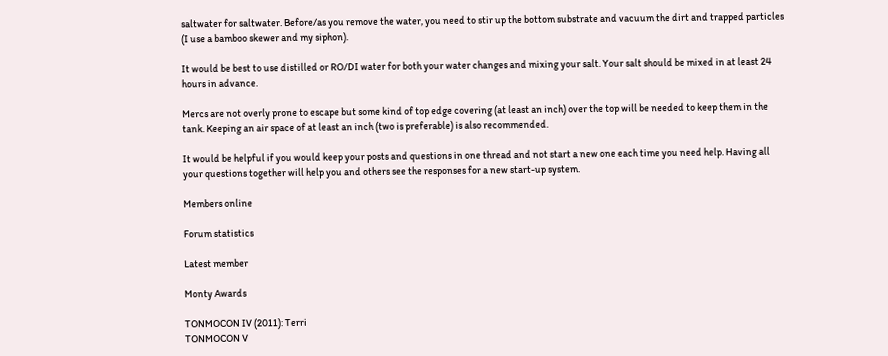saltwater for saltwater. Before/as you remove the water, you need to stir up the bottom substrate and vacuum the dirt and trapped particles (I use a bamboo skewer and my siphon).

It would be best to use distilled or RO/DI water for both your water changes and mixing your salt. Your salt should be mixed in at least 24 hours in advance.

Mercs are not overly prone to escape but some kind of top edge covering (at least an inch) over the top will be needed to keep them in the tank. Keeping an air space of at least an inch (two is preferable) is also recommended.

It would be helpful if you would keep your posts and questions in one thread and not start a new one each time you need help. Having all your questions together will help you and others see the responses for a new start-up system.

Members online

Forum statistics

Latest member

Monty Awards

TONMOCON IV (2011): Terri
TONMOCON V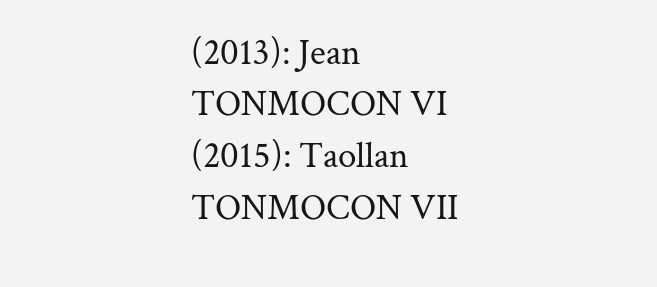(2013): Jean
TONMOCON VI (2015): Taollan
TONMOCON VII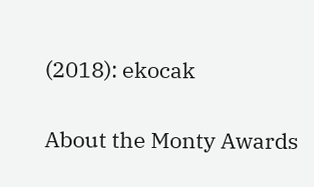(2018): ekocak

About the Monty Awards